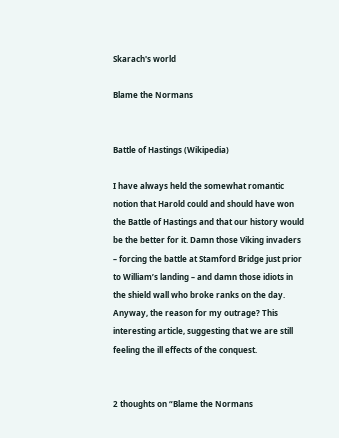Skarach's world

Blame the Normans


Battle of Hastings (Wikipedia)

I have always held the somewhat romantic notion that Harold could and should have won the Battle of Hastings and that our history would be the better for it. Damn those Viking invaders – forcing the battle at Stamford Bridge just prior to William’s landing – and damn those idiots in the shield wall who broke ranks on the day. Anyway, the reason for my outrage? This interesting article, suggesting that we are still feeling the ill effects of the conquest.


2 thoughts on “Blame the Normans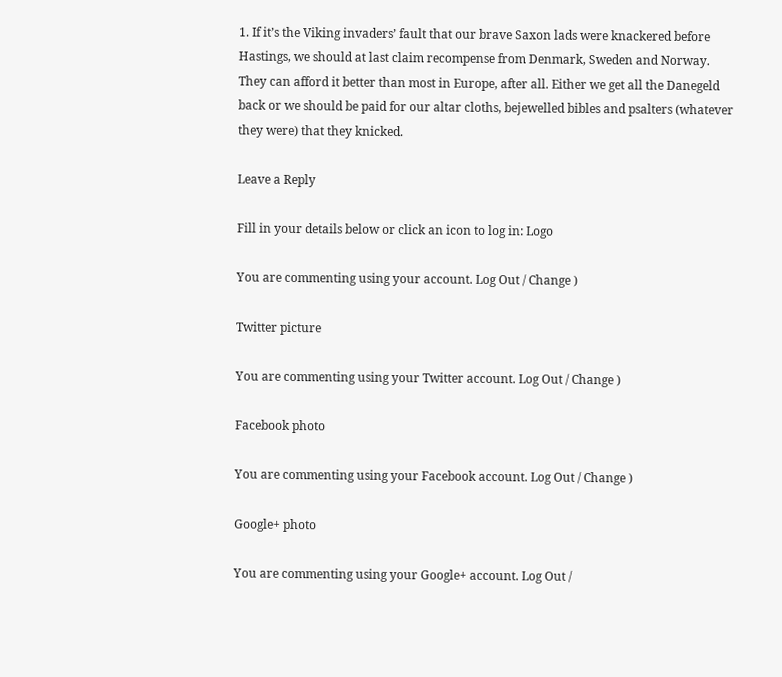1. If it’s the Viking invaders’ fault that our brave Saxon lads were knackered before Hastings, we should at last claim recompense from Denmark, Sweden and Norway. They can afford it better than most in Europe, after all. Either we get all the Danegeld back or we should be paid for our altar cloths, bejewelled bibles and psalters (whatever they were) that they knicked.

Leave a Reply

Fill in your details below or click an icon to log in: Logo

You are commenting using your account. Log Out / Change )

Twitter picture

You are commenting using your Twitter account. Log Out / Change )

Facebook photo

You are commenting using your Facebook account. Log Out / Change )

Google+ photo

You are commenting using your Google+ account. Log Out /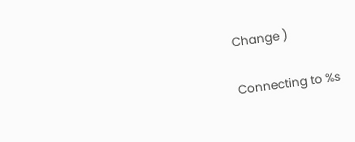Change )

Connecting to %s